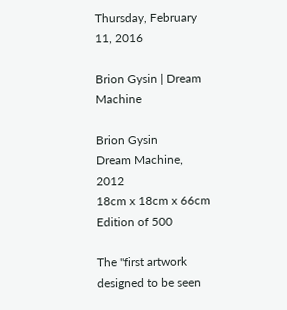Thursday, February 11, 2016

Brion Gysin | Dream Machine

Brion Gysin
Dream Machine, 2012
18cm x 18cm x 66cm
Edition of 500

The "first artwork designed to be seen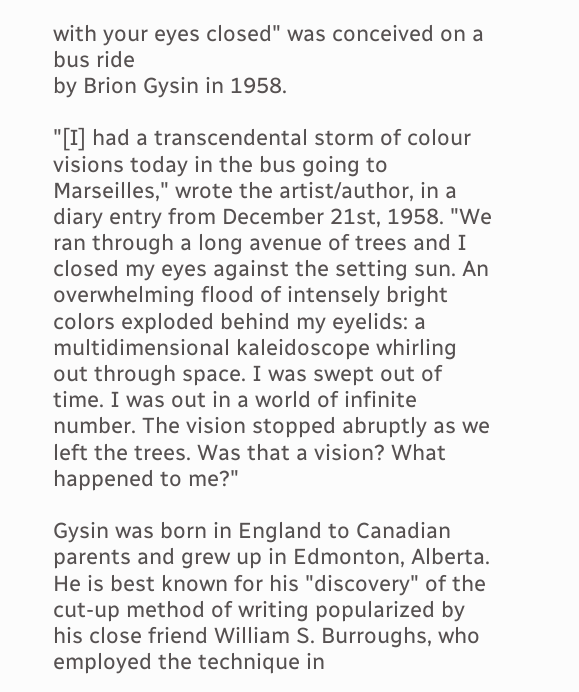with your eyes closed" was conceived on a bus ride
by Brion Gysin in 1958.

"[I] had a transcendental storm of colour visions today in the bus going to Marseilles," wrote the artist/author, in a diary entry from December 21st, 1958. "We ran through a long avenue of trees and I closed my eyes against the setting sun. An overwhelming flood of intensely bright colors exploded behind my eyelids: a multidimensional kaleidoscope whirling out through space. I was swept out of time. I was out in a world of infinite number. The vision stopped abruptly as we left the trees. Was that a vision? What happened to me?"

Gysin was born in England to Canadian parents and grew up in Edmonton, Alberta. He is best known for his "discovery" of the cut-up method of writing popularized by his close friend William S. Burroughs, who employed the technique in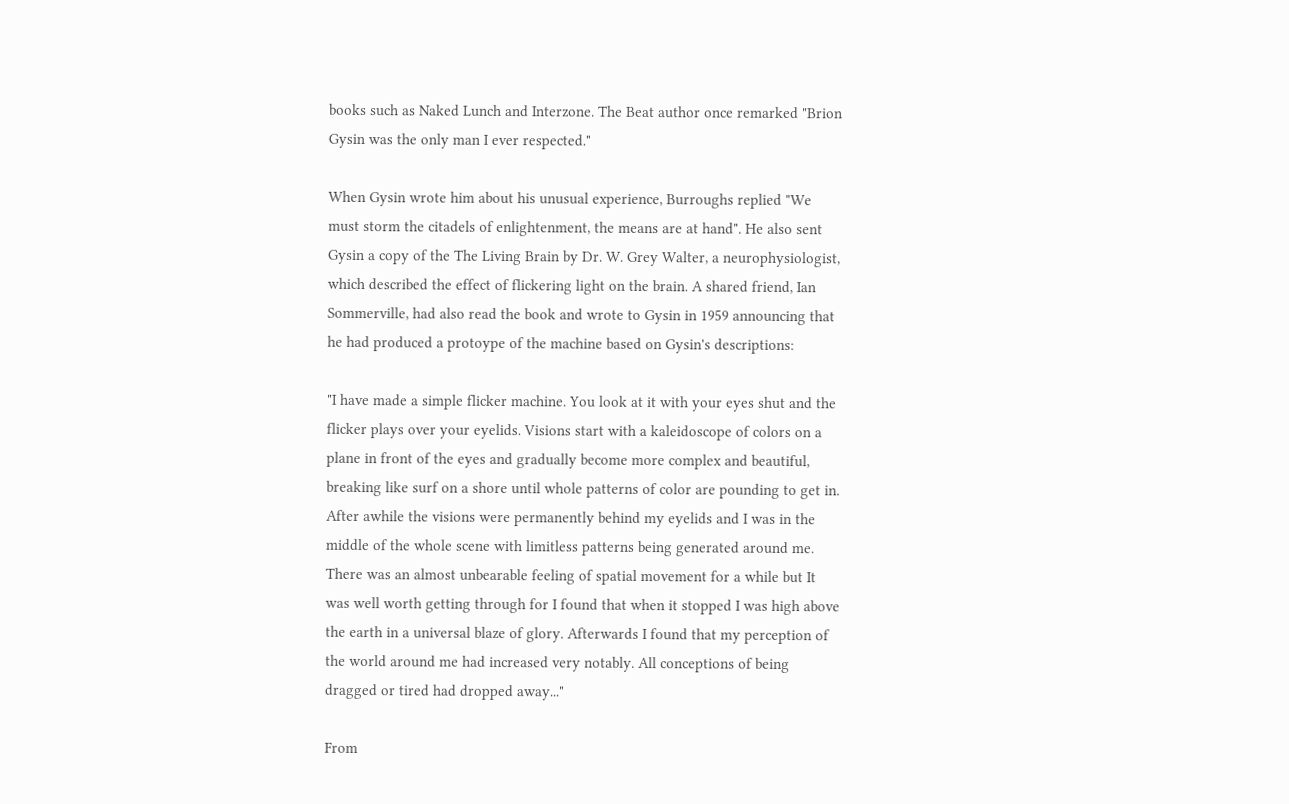books such as Naked Lunch and Interzone. The Beat author once remarked "Brion Gysin was the only man I ever respected."

When Gysin wrote him about his unusual experience, Burroughs replied "We must storm the citadels of enlightenment, the means are at hand". He also sent Gysin a copy of the The Living Brain by Dr. W. Grey Walter, a neurophysiologist, which described the effect of flickering light on the brain. A shared friend, Ian Sommerville, had also read the book and wrote to Gysin in 1959 announcing that he had produced a protoype of the machine based on Gysin's descriptions:

"I have made a simple flicker machine. You look at it with your eyes shut and the flicker plays over your eyelids. Visions start with a kaleidoscope of colors on a plane in front of the eyes and gradually become more complex and beautiful, breaking like surf on a shore until whole patterns of color are pounding to get in. After awhile the visions were permanently behind my eyelids and I was in the middle of the whole scene with limitless patterns being generated around me. There was an almost unbearable feeling of spatial movement for a while but It was well worth getting through for I found that when it stopped I was high above the earth in a universal blaze of glory. Afterwards I found that my perception of the world around me had increased very notably. All conceptions of being dragged or tired had dropped away..."

From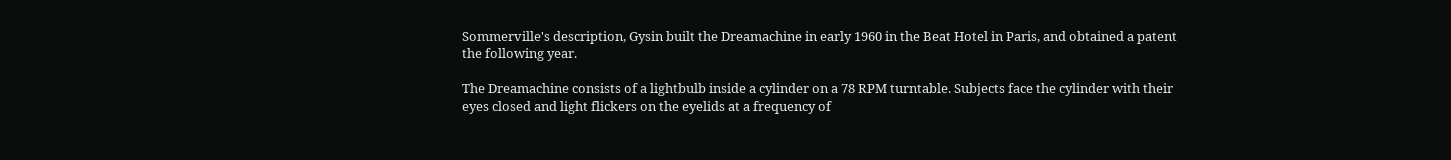Sommerville's description, Gysin built the Dreamachine in early 1960 in the Beat Hotel in Paris, and obtained a patent the following year.

The Dreamachine consists of a lightbulb inside a cylinder on a 78 RPM turntable. Subjects face the cylinder with their eyes closed and light flickers on the eyelids at a frequency of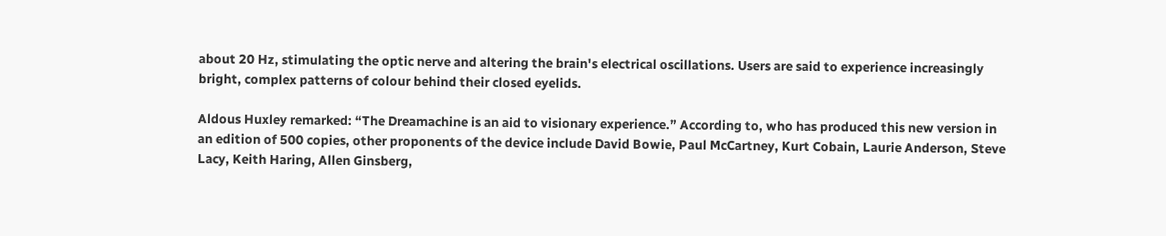about 20 Hz, stimulating the optic nerve and altering the brain's electrical oscillations. Users are said to experience increasingly bright, complex patterns of colour behind their closed eyelids.

Aldous Huxley remarked: “The Dreamachine is an aid to visionary experience.” According to, who has produced this new version in an edition of 500 copies, other proponents of the device include David Bowie, Paul McCartney, Kurt Cobain, Laurie Anderson, Steve Lacy, Keith Haring, Allen Ginsberg,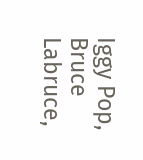Iggy Pop, Bruce Labruce,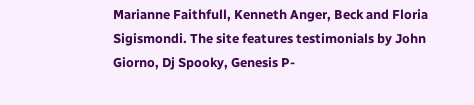Marianne Faithfull, Kenneth Anger, Beck and Floria Sigismondi. The site features testimonials by John Giorno, Dj Spooky, Genesis P-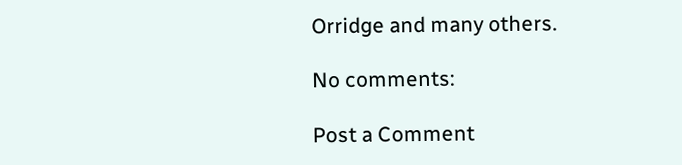Orridge and many others.

No comments:

Post a Comment